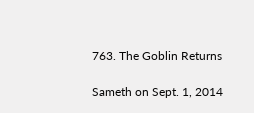763. The Goblin Returns

Sameth on Sept. 1, 2014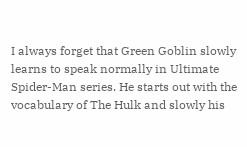I always forget that Green Goblin slowly learns to speak normally in Ultimate Spider-Man series. He starts out with the vocabulary of The Hulk and slowly his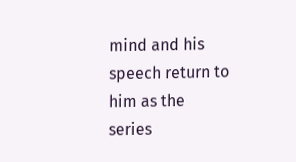mind and his speech return to him as the series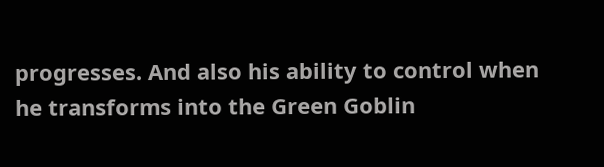progresses. And also his ability to control when he transforms into the Green Goblin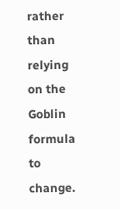rather than relying on the Goblin formula to change.